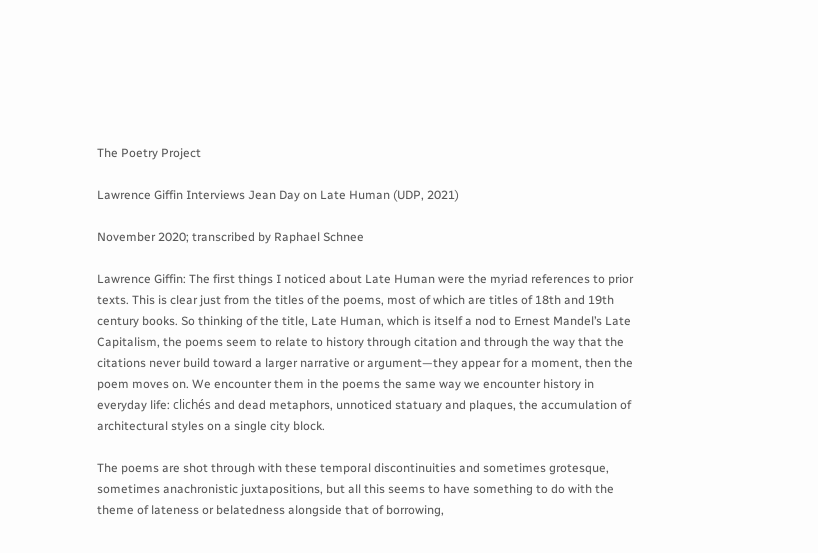The Poetry Project

Lawrence Giffin Interviews Jean Day on Late Human (UDP, 2021)

November 2020; transcribed by Raphael Schnee

Lawrence Giffin: The first things I noticed about Late Human were the myriad references to prior texts. This is clear just from the titles of the poems, most of which are titles of 18th and 19th century books. So thinking of the title, Late Human, which is itself a nod to Ernest Mandel’s Late Capitalism, the poems seem to relate to history through citation and through the way that the citations never build toward a larger narrative or argument—they appear for a moment, then the poem moves on. We encounter them in the poems the same way we encounter history in everyday life: clichés and dead metaphors, unnoticed statuary and plaques, the accumulation of architectural styles on a single city block.

The poems are shot through with these temporal discontinuities and sometimes grotesque, sometimes anachronistic juxtapositions, but all this seems to have something to do with the theme of lateness or belatedness alongside that of borrowing,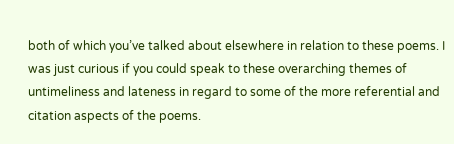both of which you’ve talked about elsewhere in relation to these poems. I was just curious if you could speak to these overarching themes of untimeliness and lateness in regard to some of the more referential and citation aspects of the poems.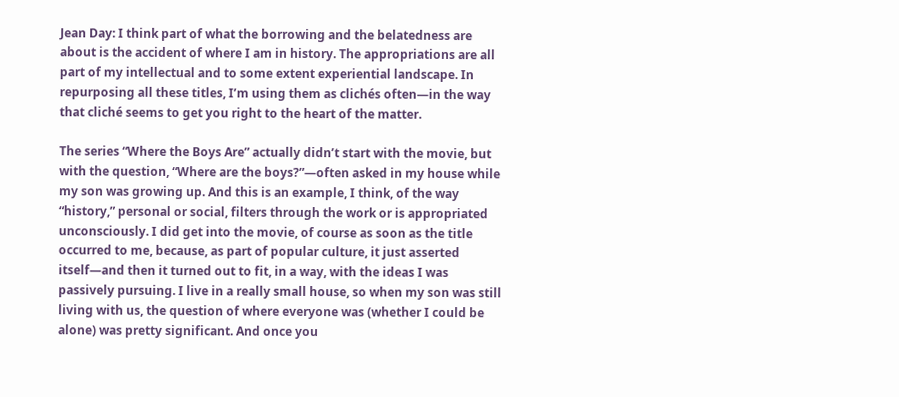Jean Day: I think part of what the borrowing and the belatedness are about is the accident of where I am in history. The appropriations are all part of my intellectual and to some extent experiential landscape. In repurposing all these titles, I’m using them as clichés often—in the way that cliché seems to get you right to the heart of the matter.

The series “Where the Boys Are” actually didn’t start with the movie, but with the question, “Where are the boys?”—often asked in my house while my son was growing up. And this is an example, I think, of the way “history,” personal or social, filters through the work or is appropriated unconsciously. I did get into the movie, of course as soon as the title occurred to me, because, as part of popular culture, it just asserted itself—and then it turned out to fit, in a way, with the ideas I was passively pursuing. I live in a really small house, so when my son was still living with us, the question of where everyone was (whether I could be alone) was pretty significant. And once you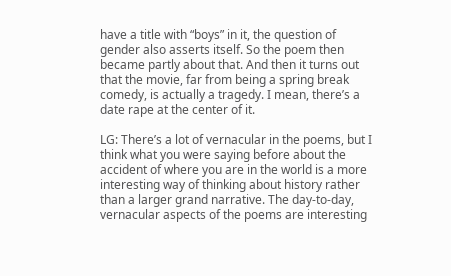have a title with “boys” in it, the question of gender also asserts itself. So the poem then became partly about that. And then it turns out that the movie, far from being a spring break comedy, is actually a tragedy. I mean, there’s a date rape at the center of it.

LG: There’s a lot of vernacular in the poems, but I think what you were saying before about the accident of where you are in the world is a more interesting way of thinking about history rather than a larger grand narrative. The day-to-day, vernacular aspects of the poems are interesting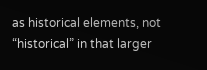as historical elements, not “historical” in that larger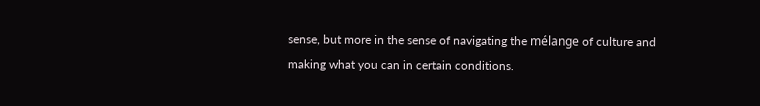sense, but more in the sense of navigating the mélange of culture and making what you can in certain conditions.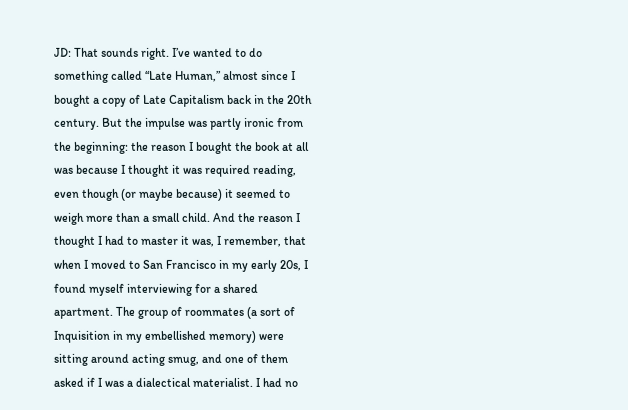JD: That sounds right. I’ve wanted to do something called “Late Human,” almost since I bought a copy of Late Capitalism back in the 20th century. But the impulse was partly ironic from the beginning: the reason I bought the book at all was because I thought it was required reading, even though (or maybe because) it seemed to weigh more than a small child. And the reason I thought I had to master it was, I remember, that when I moved to San Francisco in my early 20s, I found myself interviewing for a shared apartment. The group of roommates (a sort of Inquisition in my embellished memory) were sitting around acting smug, and one of them asked if I was a dialectical materialist. I had no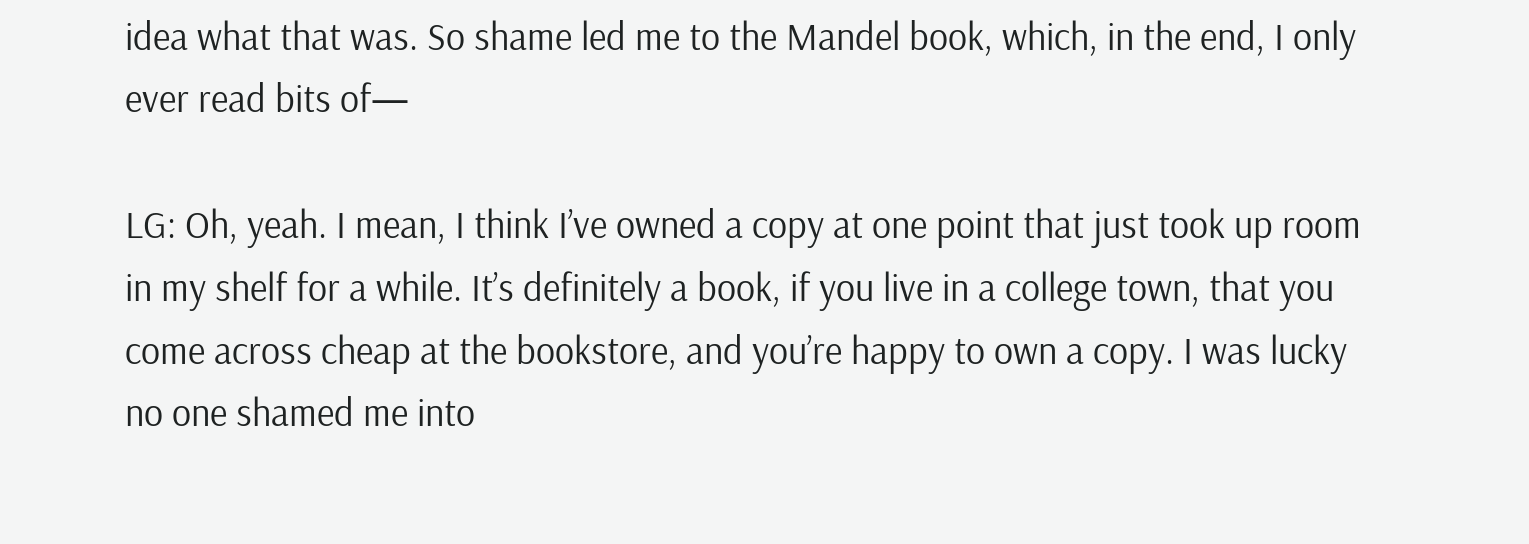idea what that was. So shame led me to the Mandel book, which, in the end, I only ever read bits of—

LG: Oh, yeah. I mean, I think I’ve owned a copy at one point that just took up room in my shelf for a while. It’s definitely a book, if you live in a college town, that you come across cheap at the bookstore, and you’re happy to own a copy. I was lucky no one shamed me into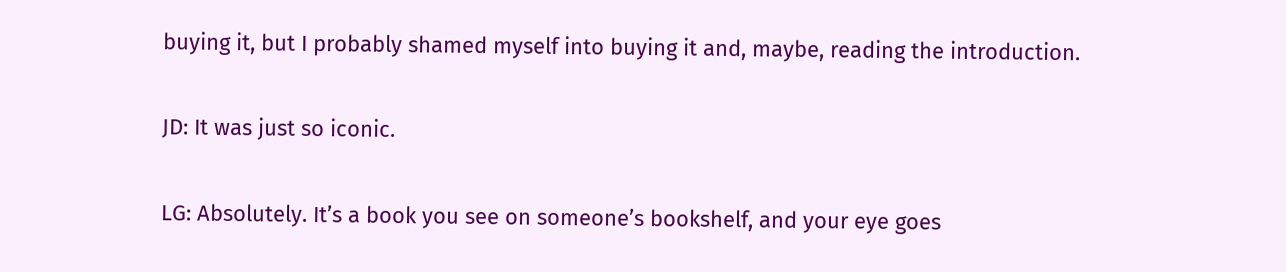buying it, but I probably shamed myself into buying it and, maybe, reading the introduction.

JD: It was just so iconic.

LG: Absolutely. It’s a book you see on someone’s bookshelf, and your eye goes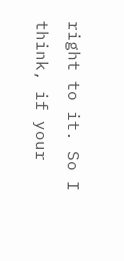right to it. So I think, if your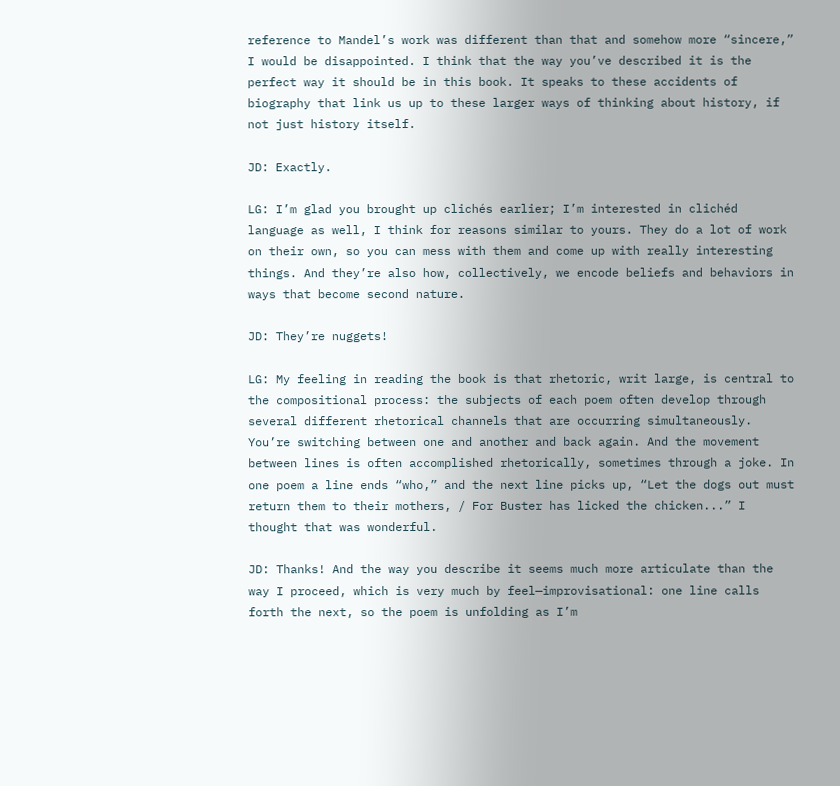reference to Mandel’s work was different than that and somehow more “sincere,” I would be disappointed. I think that the way you’ve described it is the perfect way it should be in this book. It speaks to these accidents of biography that link us up to these larger ways of thinking about history, if not just history itself.

JD: Exactly.

LG: I’m glad you brought up clichés earlier; I’m interested in clichéd language as well, I think for reasons similar to yours. They do a lot of work on their own, so you can mess with them and come up with really interesting things. And they’re also how, collectively, we encode beliefs and behaviors in ways that become second nature.

JD: They’re nuggets!

LG: My feeling in reading the book is that rhetoric, writ large, is central to the compositional process: the subjects of each poem often develop through several different rhetorical channels that are occurring simultaneously. You’re switching between one and another and back again. And the movement between lines is often accomplished rhetorically, sometimes through a joke. In one poem a line ends “who,” and the next line picks up, “Let the dogs out must return them to their mothers, / For Buster has licked the chicken...” I thought that was wonderful.

JD: Thanks! And the way you describe it seems much more articulate than the way I proceed, which is very much by feel—improvisational: one line calls forth the next, so the poem is unfolding as I’m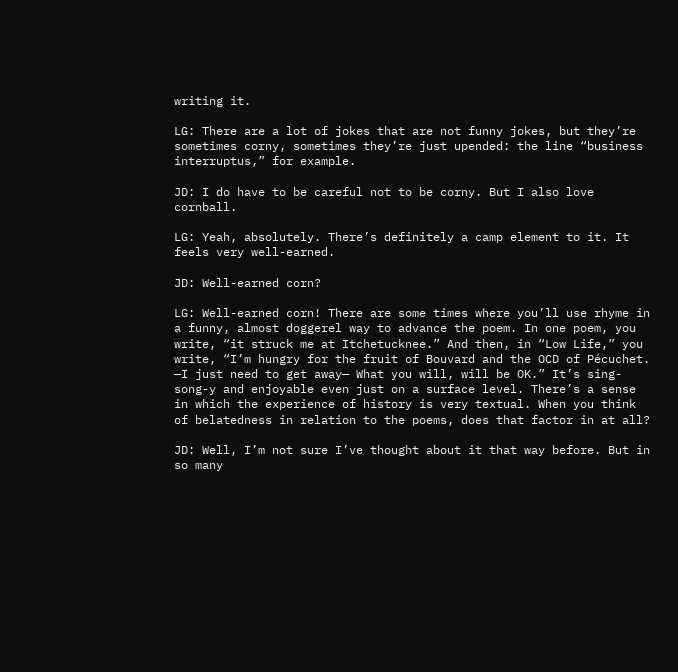writing it.

LG: There are a lot of jokes that are not funny jokes, but they’re sometimes corny, sometimes they’re just upended: the line “business interruptus,” for example.

JD: I do have to be careful not to be corny. But I also love cornball.

LG: Yeah, absolutely. There’s definitely a camp element to it. It feels very well-earned.

JD: Well-earned corn?

LG: Well-earned corn! There are some times where you’ll use rhyme in a funny, almost doggerel way to advance the poem. In one poem, you write, “it struck me at Itchetucknee.” And then, in “Low Life,” you write, “I’m hungry for the fruit of Bouvard and the OCD of Pécuchet. —I just need to get away— What you will, will be OK.” It’s sing-song-y and enjoyable even just on a surface level. There’s a sense in which the experience of history is very textual. When you think of belatedness in relation to the poems, does that factor in at all?

JD: Well, I’m not sure I’ve thought about it that way before. But in so many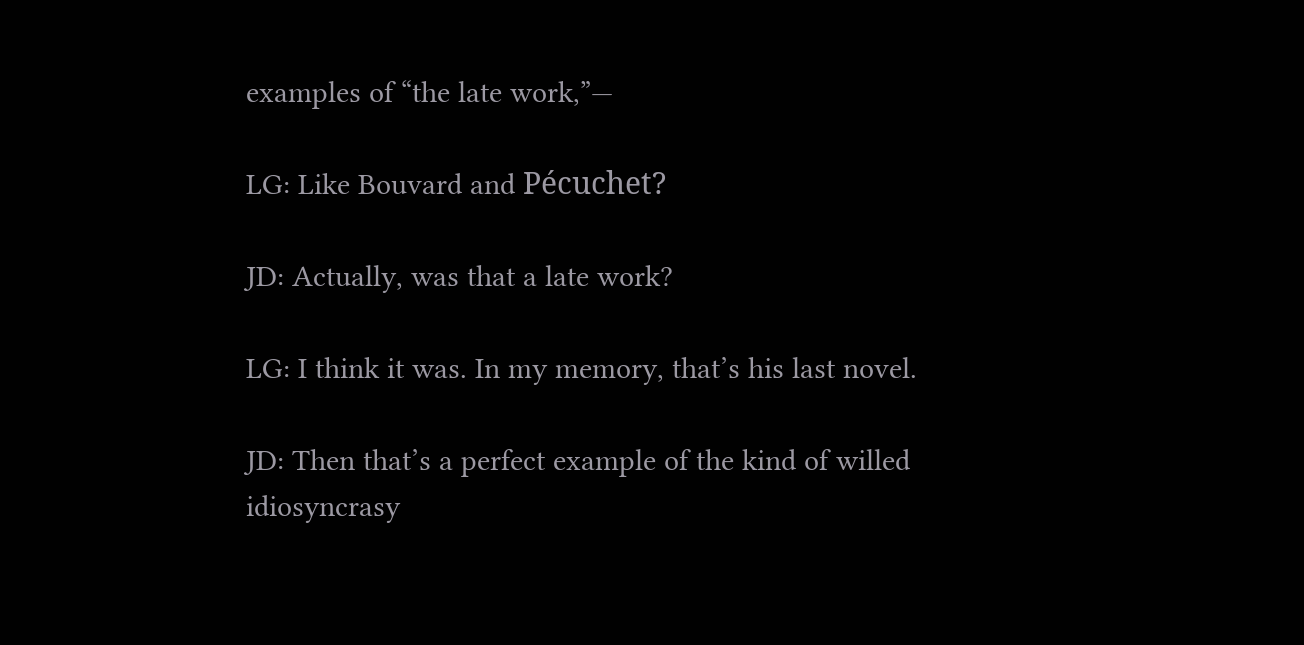examples of “the late work,”—

LG: Like Bouvard and Pécuchet?

JD: Actually, was that a late work?

LG: I think it was. In my memory, that’s his last novel.

JD: Then that’s a perfect example of the kind of willed idiosyncrasy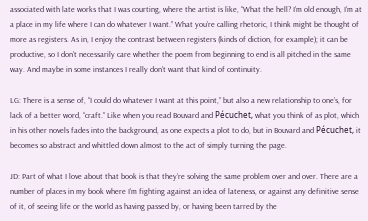associated with late works that I was courting, where the artist is like, “What the hell? I’m old enough, I’m at a place in my life where I can do whatever I want.” What you’re calling rhetoric, I think might be thought of more as registers. As in, I enjoy the contrast between registers (kinds of diction, for example); it can be productive, so I don’t necessarily care whether the poem from beginning to end is all pitched in the same way. And maybe in some instances I really don’t want that kind of continuity.

LG: There is a sense of, “I could do whatever I want at this point,” but also a new relationship to one’s, for lack of a better word, “craft.” Like when you read Bouvard and Pécuchet, what you think of as plot, which in his other novels fades into the background, as one expects a plot to do, but in Bouvard and Pécuchet, it becomes so abstract and whittled down almost to the act of simply turning the page.

JD: Part of what I love about that book is that they’re solving the same problem over and over. There are a number of places in my book where I’m fighting against an idea of lateness, or against any definitive sense of it, of seeing life or the world as having passed by, or having been tarred by the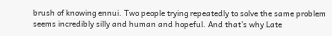brush of knowing ennui. Two people trying repeatedly to solve the same problem seems incredibly silly and human and hopeful. And that’s why Late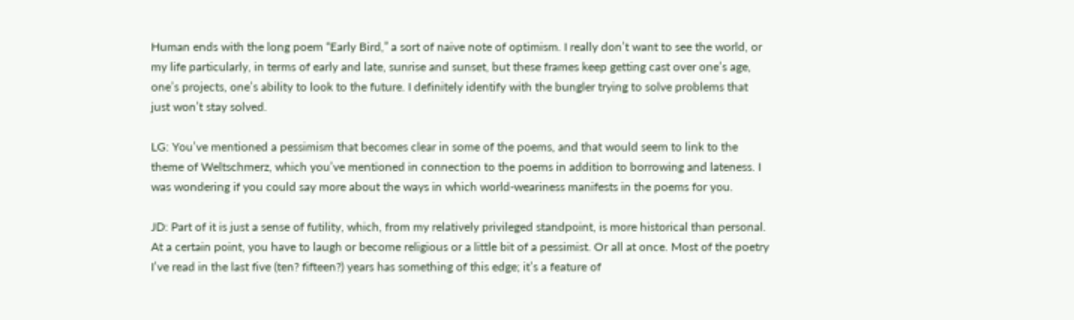Human ends with the long poem “Early Bird,” a sort of naive note of optimism. I really don’t want to see the world, or my life particularly, in terms of early and late, sunrise and sunset, but these frames keep getting cast over one’s age, one’s projects, one’s ability to look to the future. I definitely identify with the bungler trying to solve problems that just won’t stay solved.

LG: You’ve mentioned a pessimism that becomes clear in some of the poems, and that would seem to link to the theme of Weltschmerz, which you’ve mentioned in connection to the poems in addition to borrowing and lateness. I was wondering if you could say more about the ways in which world-weariness manifests in the poems for you.

JD: Part of it is just a sense of futility, which, from my relatively privileged standpoint, is more historical than personal. At a certain point, you have to laugh or become religious or a little bit of a pessimist. Or all at once. Most of the poetry I’ve read in the last five (ten? fifteen?) years has something of this edge; it’s a feature of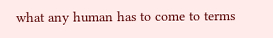what any human has to come to terms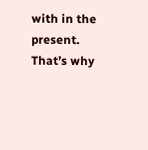with in the present. That’s why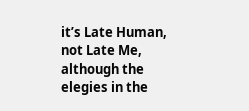it’s Late Human, not Late Me, although the elegies in the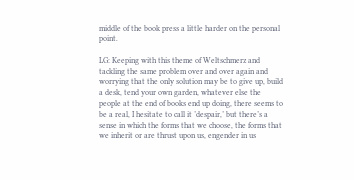middle of the book press a little harder on the personal point.

LG: Keeping with this theme of Weltschmerz and tackling the same problem over and over again and worrying that the only solution may be to give up, build a desk, tend your own garden, whatever else the people at the end of books end up doing, there seems to be a real, I hesitate to call it ’despair,’ but there’s a sense in which the forms that we choose, the forms that we inherit or are thrust upon us, engender in us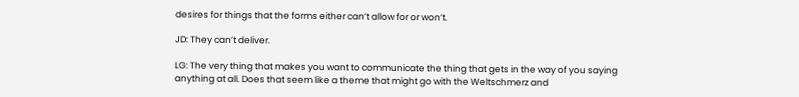desires for things that the forms either can’t allow for or won’t.

JD: They can’t deliver.

LG: The very thing that makes you want to communicate the thing that gets in the way of you saying anything at all. Does that seem like a theme that might go with the Weltschmerz and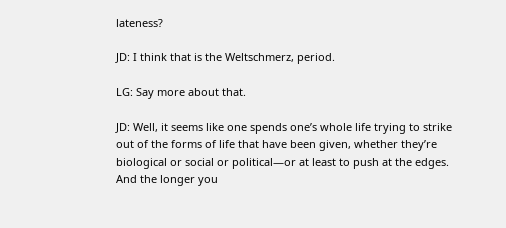lateness?

JD: I think that is the Weltschmerz, period.

LG: Say more about that.

JD: Well, it seems like one spends one’s whole life trying to strike out of the forms of life that have been given, whether they’re biological or social or political—or at least to push at the edges. And the longer you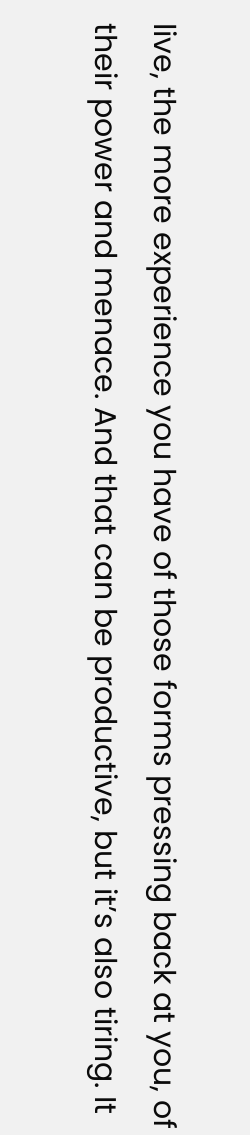live, the more experience you have of those forms pressing back at you, of their power and menace. And that can be productive, but it’s also tiring. It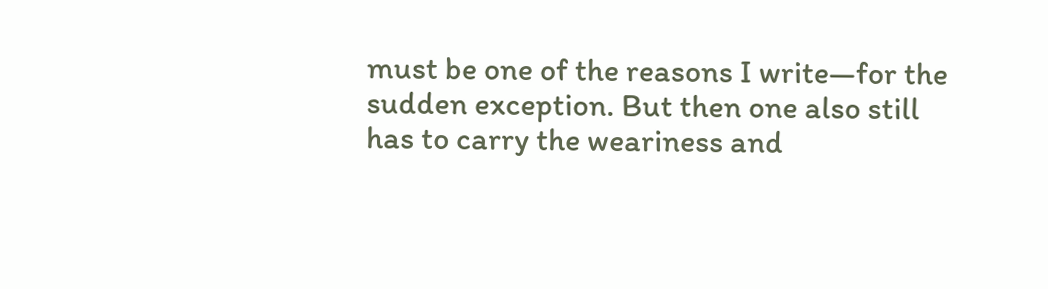must be one of the reasons I write—for the sudden exception. But then one also still has to carry the weariness and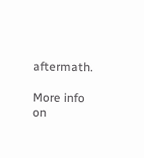aftermath.

More info on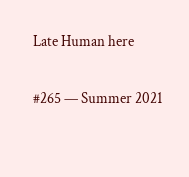Late Human here

#265 — Summer 2021